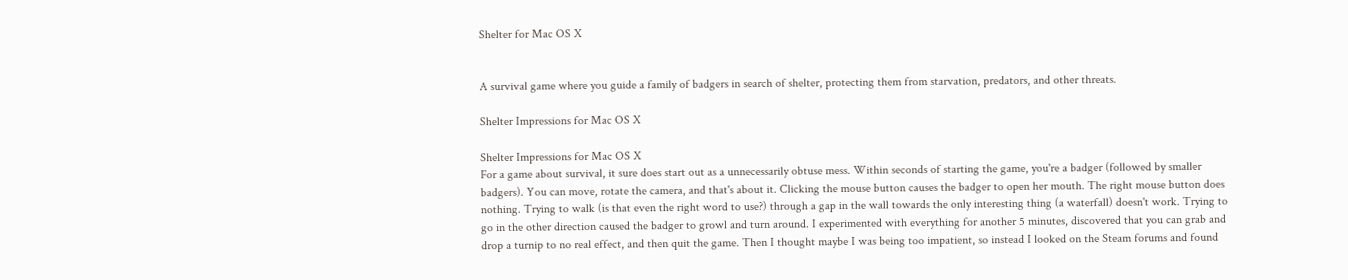Shelter for Mac OS X


A survival game where you guide a family of badgers in search of shelter, protecting them from starvation, predators, and other threats.

Shelter Impressions for Mac OS X

Shelter Impressions for Mac OS X
For a game about survival, it sure does start out as a unnecessarily obtuse mess. Within seconds of starting the game, you're a badger (followed by smaller badgers). You can move, rotate the camera, and that's about it. Clicking the mouse button causes the badger to open her mouth. The right mouse button does nothing. Trying to walk (is that even the right word to use?) through a gap in the wall towards the only interesting thing (a waterfall) doesn't work. Trying to go in the other direction caused the badger to growl and turn around. I experimented with everything for another 5 minutes, discovered that you can grab and drop a turnip to no real effect, and then quit the game. Then I thought maybe I was being too impatient, so instead I looked on the Steam forums and found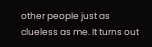other people just as clueless as me. It turns out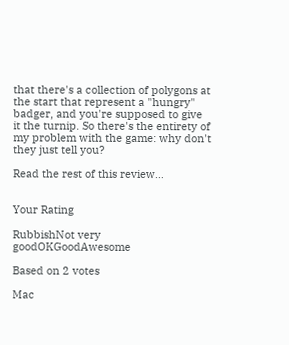that there's a collection of polygons at the start that represent a "hungry" badger, and you're supposed to give it the turnip. So there's the entirety of my problem with the game: why don't they just tell you?

Read the rest of this review…


Your Rating

RubbishNot very goodOKGoodAwesome

Based on 2 votes

Mac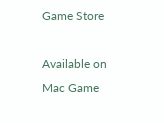Game Store

Available on Mac Game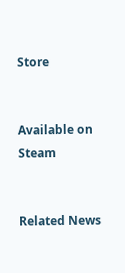Store


Available on Steam


Related News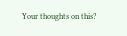Your thoughts on this?